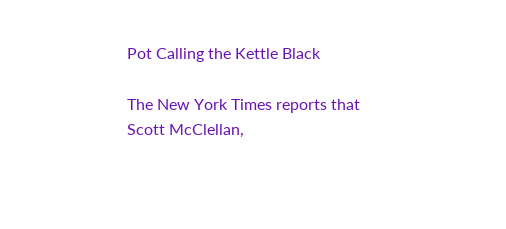Pot Calling the Kettle Black

The New York Times reports that Scott McClellan,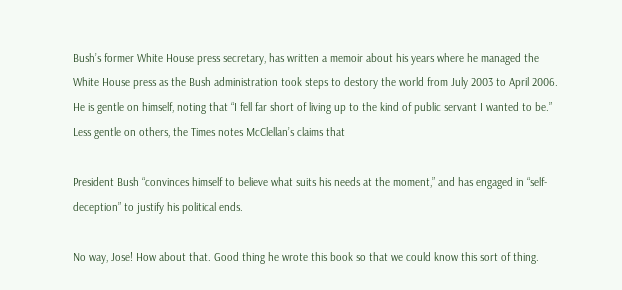Bush’s former White House press secretary, has written a memoir about his years where he managed the White House press as the Bush administration took steps to destory the world from July 2003 to April 2006. He is gentle on himself, noting that “I fell far short of living up to the kind of public servant I wanted to be.” Less gentle on others, the Times notes McClellan’s claims that

President Bush “convinces himself to believe what suits his needs at the moment,” and has engaged in “self-deception” to justify his political ends.

No way, Jose! How about that. Good thing he wrote this book so that we could know this sort of thing.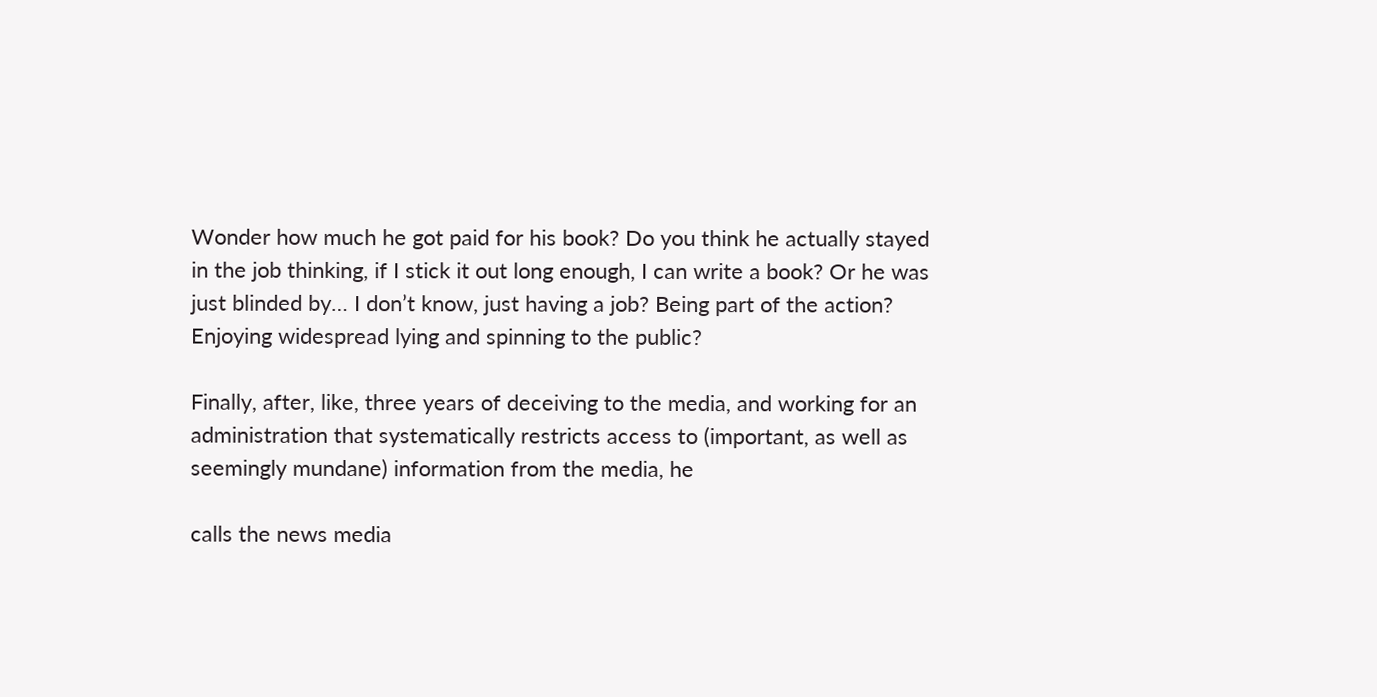Wonder how much he got paid for his book? Do you think he actually stayed in the job thinking, if I stick it out long enough, I can write a book? Or he was just blinded by… I don’t know, just having a job? Being part of the action? Enjoying widespread lying and spinning to the public?

Finally, after, like, three years of deceiving to the media, and working for an administration that systematically restricts access to (important, as well as seemingly mundane) information from the media, he

calls the news media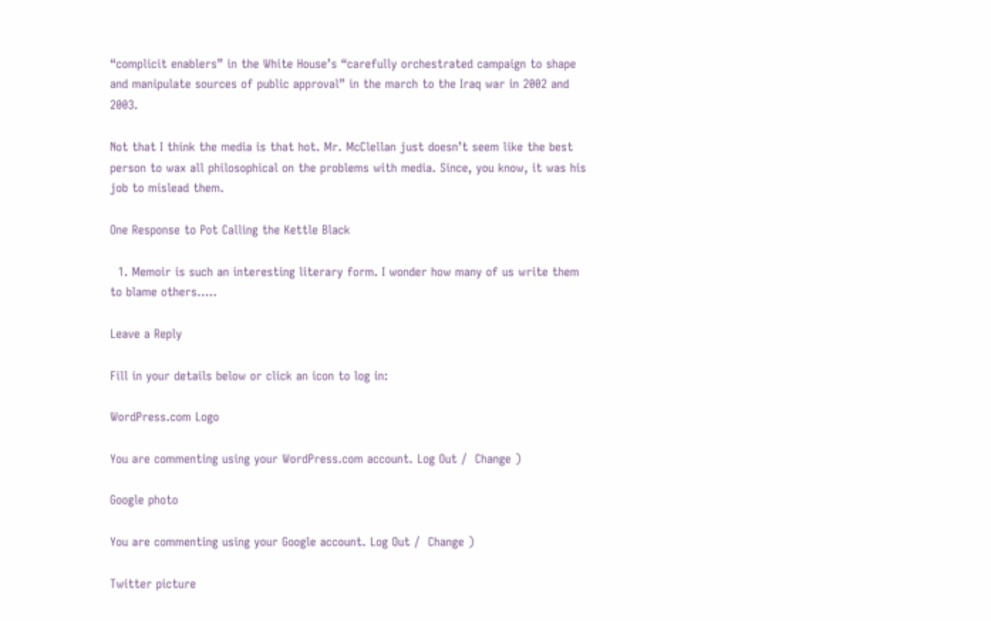“complicit enablers” in the White House’s “carefully orchestrated campaign to shape and manipulate sources of public approval” in the march to the Iraq war in 2002 and 2003.

Not that I think the media is that hot. Mr. McClellan just doesn’t seem like the best person to wax all philosophical on the problems with media. Since, you know, it was his job to mislead them.

One Response to Pot Calling the Kettle Black

  1. Memoir is such an interesting literary form. I wonder how many of us write them to blame others…..

Leave a Reply

Fill in your details below or click an icon to log in:

WordPress.com Logo

You are commenting using your WordPress.com account. Log Out /  Change )

Google photo

You are commenting using your Google account. Log Out /  Change )

Twitter picture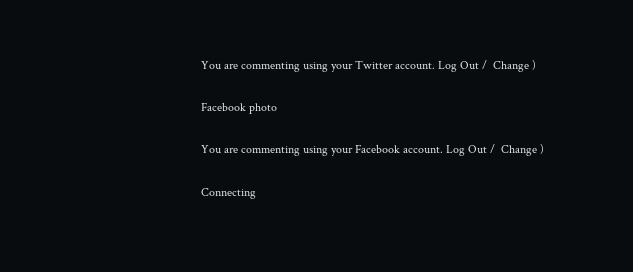You are commenting using your Twitter account. Log Out /  Change )

Facebook photo

You are commenting using your Facebook account. Log Out /  Change )

Connecting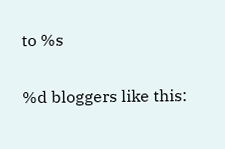to %s

%d bloggers like this: